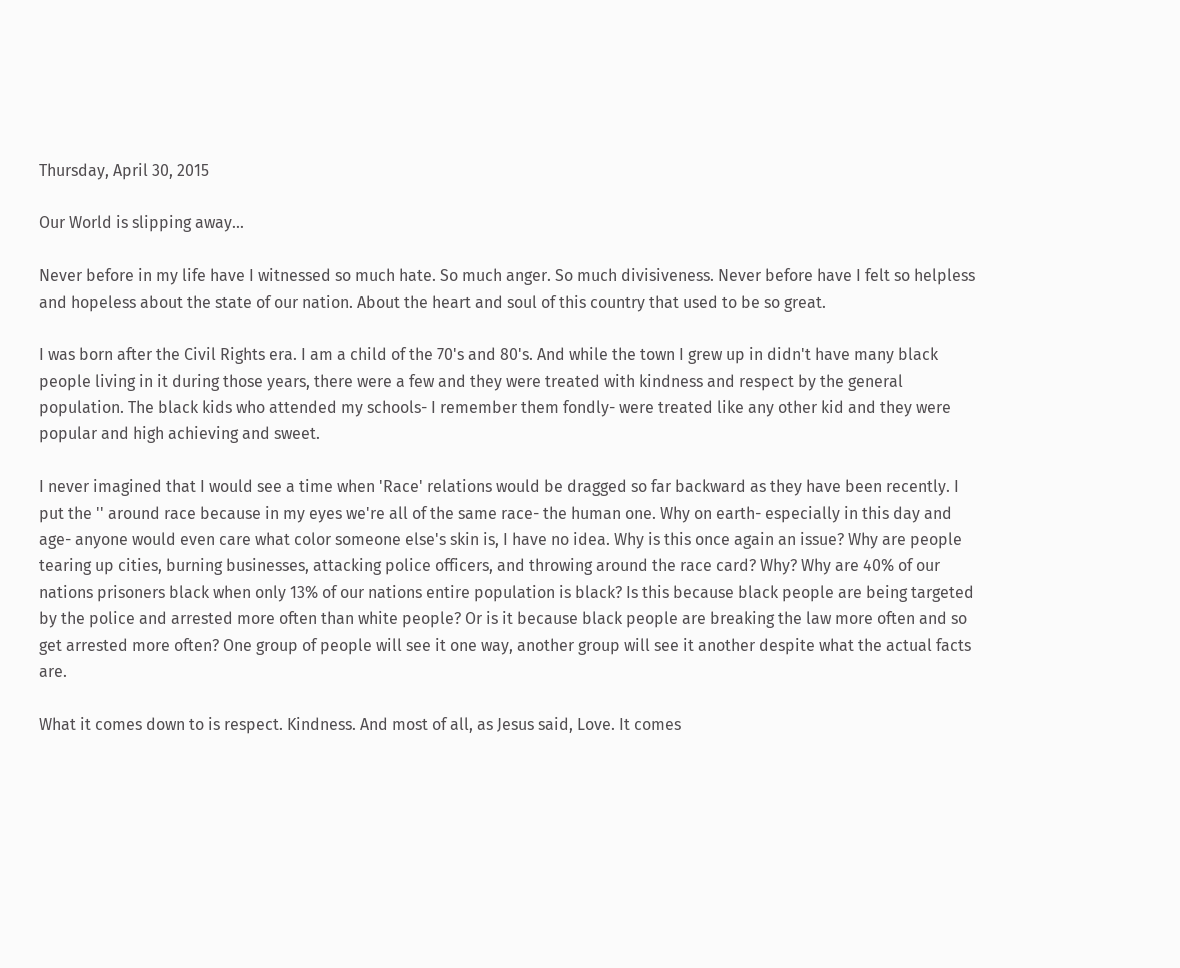Thursday, April 30, 2015

Our World is slipping away...

Never before in my life have I witnessed so much hate. So much anger. So much divisiveness. Never before have I felt so helpless and hopeless about the state of our nation. About the heart and soul of this country that used to be so great.

I was born after the Civil Rights era. I am a child of the 70's and 80's. And while the town I grew up in didn't have many black people living in it during those years, there were a few and they were treated with kindness and respect by the general population. The black kids who attended my schools- I remember them fondly- were treated like any other kid and they were popular and high achieving and sweet.

I never imagined that I would see a time when 'Race' relations would be dragged so far backward as they have been recently. I put the '' around race because in my eyes we're all of the same race- the human one. Why on earth- especially in this day and age- anyone would even care what color someone else's skin is, I have no idea. Why is this once again an issue? Why are people tearing up cities, burning businesses, attacking police officers, and throwing around the race card? Why? Why are 40% of our nations prisoners black when only 13% of our nations entire population is black? Is this because black people are being targeted by the police and arrested more often than white people? Or is it because black people are breaking the law more often and so get arrested more often? One group of people will see it one way, another group will see it another despite what the actual facts are.

What it comes down to is respect. Kindness. And most of all, as Jesus said, Love. It comes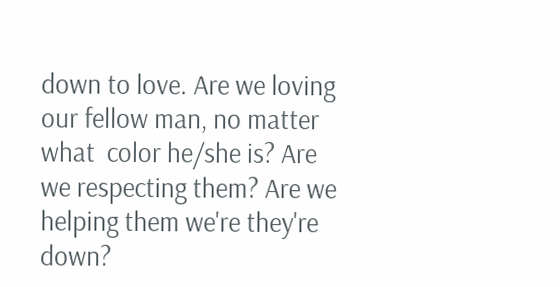down to love. Are we loving our fellow man, no matter what  color he/she is? Are we respecting them? Are we helping them we're they're down?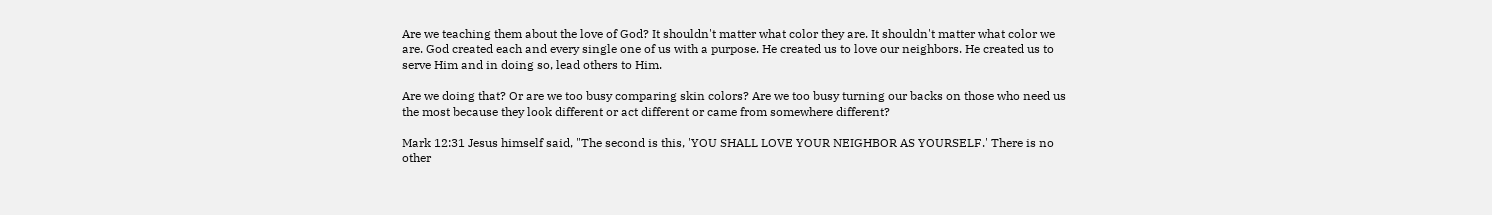Are we teaching them about the love of God? It shouldn't matter what color they are. It shouldn't matter what color we are. God created each and every single one of us with a purpose. He created us to love our neighbors. He created us to serve Him and in doing so, lead others to Him.

Are we doing that? Or are we too busy comparing skin colors? Are we too busy turning our backs on those who need us the most because they look different or act different or came from somewhere different?

Mark 12:31 Jesus himself said, "The second is this, 'YOU SHALL LOVE YOUR NEIGHBOR AS YOURSELF.' There is no other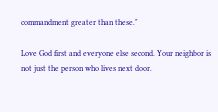commandment greater than these."

Love God first and everyone else second. Your neighbor is not just the person who lives next door.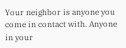Your neighbor is anyone you come in contact with. Anyone in your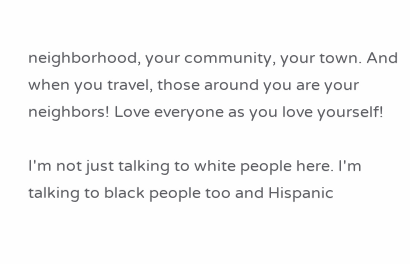neighborhood, your community, your town. And when you travel, those around you are your neighbors! Love everyone as you love yourself!

I'm not just talking to white people here. I'm talking to black people too and Hispanic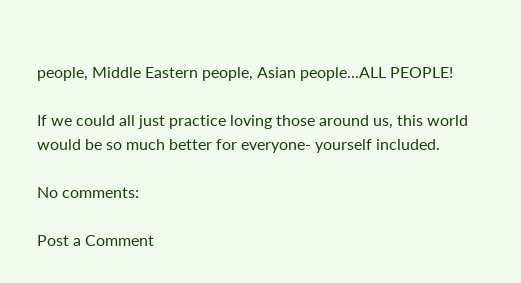people, Middle Eastern people, Asian people...ALL PEOPLE!

If we could all just practice loving those around us, this world would be so much better for everyone- yourself included.

No comments:

Post a Comment